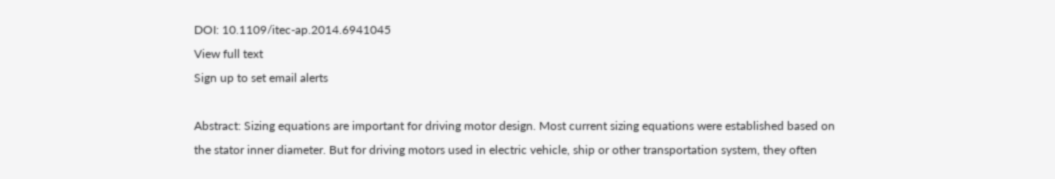DOI: 10.1109/itec-ap.2014.6941045
View full text
Sign up to set email alerts

Abstract: Sizing equations are important for driving motor design. Most current sizing equations were established based on the stator inner diameter. But for driving motors used in electric vehicle, ship or other transportation system, they often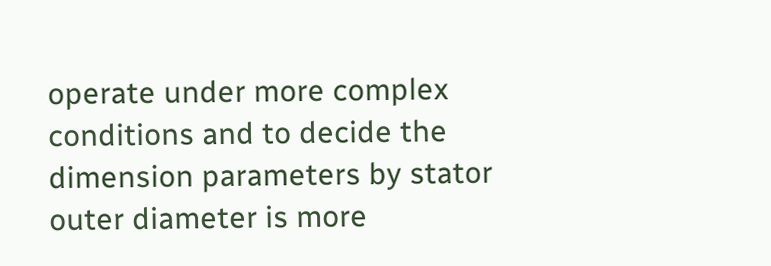operate under more complex conditions and to decide the dimension parameters by stator outer diameter is more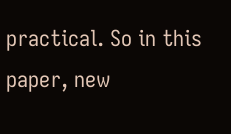practical. So in this paper, new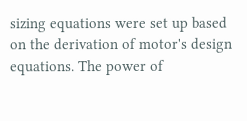sizing equations were set up based on the derivation of motor's design equations. The power of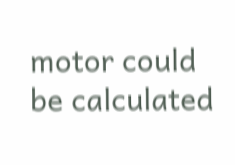motor could be calculated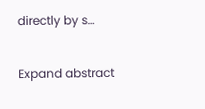directly by s…

Expand abstract